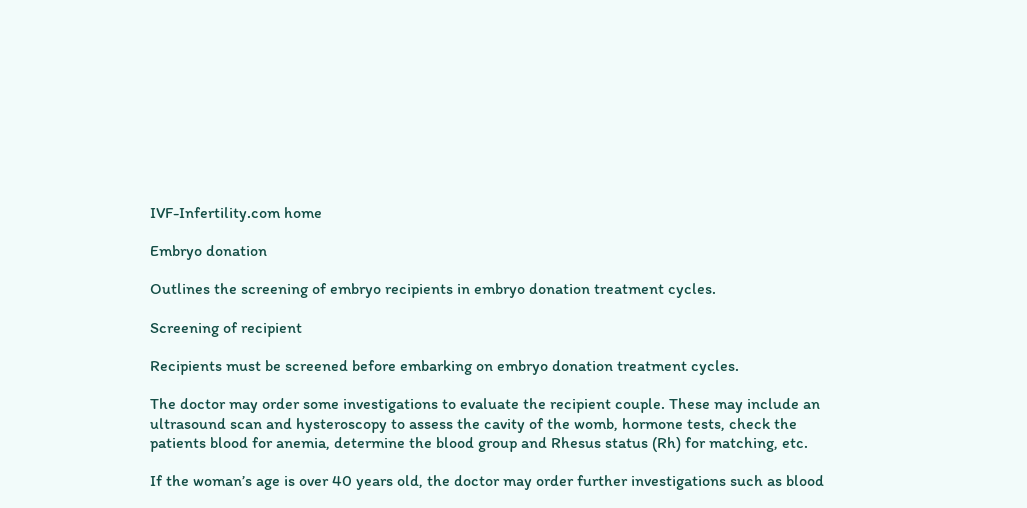IVF-Infertility.com home

Embryo donation

Outlines the screening of embryo recipients in embryo donation treatment cycles.

Screening of recipient

Recipients must be screened before embarking on embryo donation treatment cycles.

The doctor may order some investigations to evaluate the recipient couple. These may include an ultrasound scan and hysteroscopy to assess the cavity of the womb, hormone tests, check the patients blood for anemia, determine the blood group and Rhesus status (Rh) for matching, etc.

If the woman’s age is over 40 years old, the doctor may order further investigations such as blood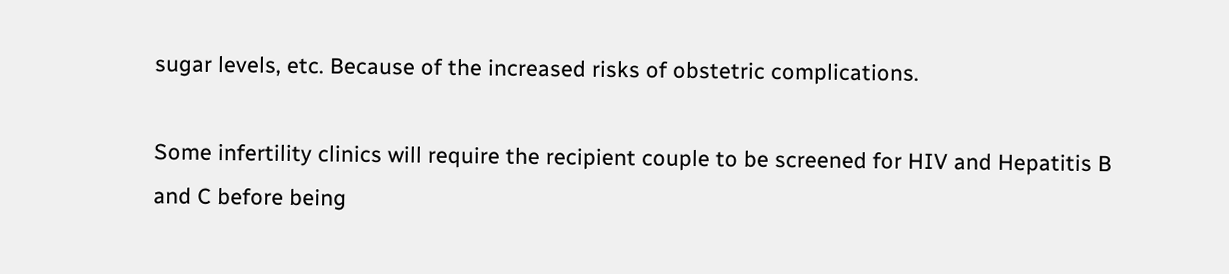sugar levels, etc. Because of the increased risks of obstetric complications.

Some infertility clinics will require the recipient couple to be screened for HIV and Hepatitis B and C before being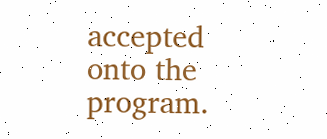accepted onto the program.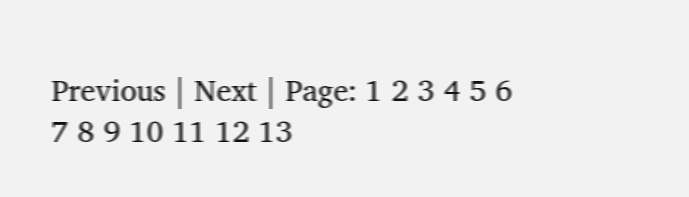Previous | Next | Page: 1 2 3 4 5 6 7 8 9 10 11 12 13